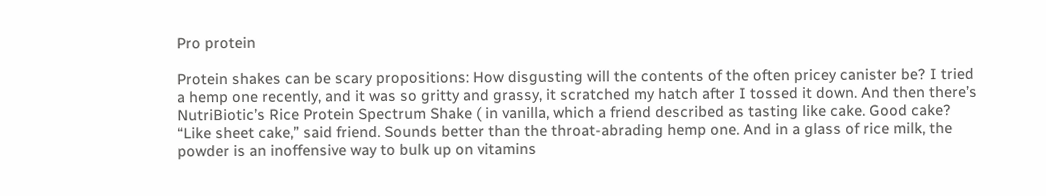Pro protein

Protein shakes can be scary propositions: How disgusting will the contents of the often pricey canister be? I tried a hemp one recently, and it was so gritty and grassy, it scratched my hatch after I tossed it down. And then there’s NutriBiotic’s Rice Protein Spectrum Shake ( in vanilla, which a friend described as tasting like cake. Good cake? “Like sheet cake,” said friend. Sounds better than the throat-abrading hemp one. And in a glass of rice milk, the powder is an inoffensive way to bulk up on vitamins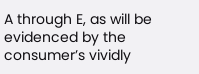A through E, as will be evidenced by the consumer’s vividly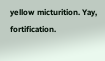yellow micturition. Yay, fortification.